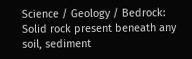Science / Geology / Bedrock: Solid rock present beneath any soil, sediment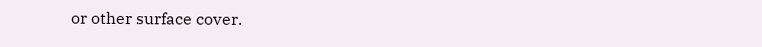or other surface cover.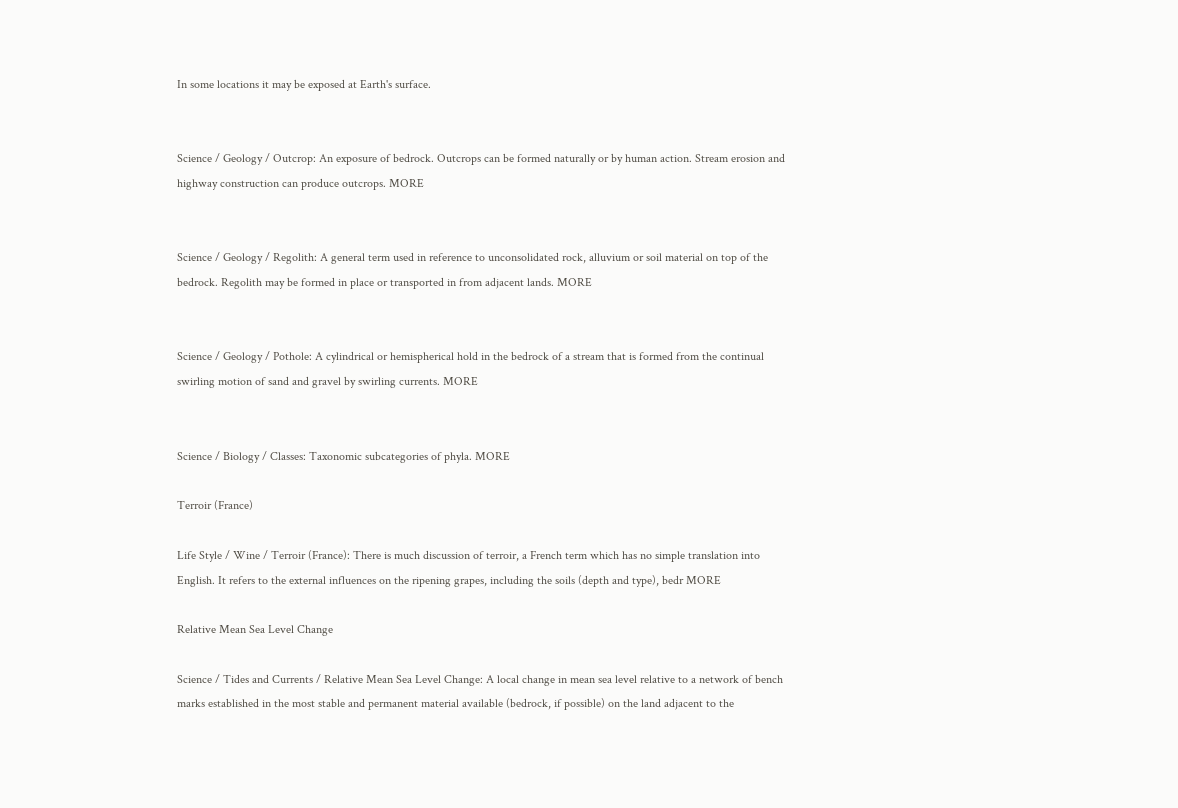In some locations it may be exposed at Earth's surface.


Science / Geology / Outcrop: An exposure of bedrock. Outcrops can be formed naturally or by human action. Stream erosion and highway construction can produce outcrops. MORE


Science / Geology / Regolith: A general term used in reference to unconsolidated rock, alluvium or soil material on top of the bedrock. Regolith may be formed in place or transported in from adjacent lands. MORE


Science / Geology / Pothole: A cylindrical or hemispherical hold in the bedrock of a stream that is formed from the continual swirling motion of sand and gravel by swirling currents. MORE


Science / Biology / Classes: Taxonomic subcategories of phyla. MORE

Terroir (France)

Life Style / Wine / Terroir (France): There is much discussion of terroir, a French term which has no simple translation into English. It refers to the external influences on the ripening grapes, including the soils (depth and type), bedr MORE

Relative Mean Sea Level Change

Science / Tides and Currents / Relative Mean Sea Level Change: A local change in mean sea level relative to a network of bench marks established in the most stable and permanent material available (bedrock, if possible) on the land adjacent to the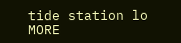tide station lo MORE